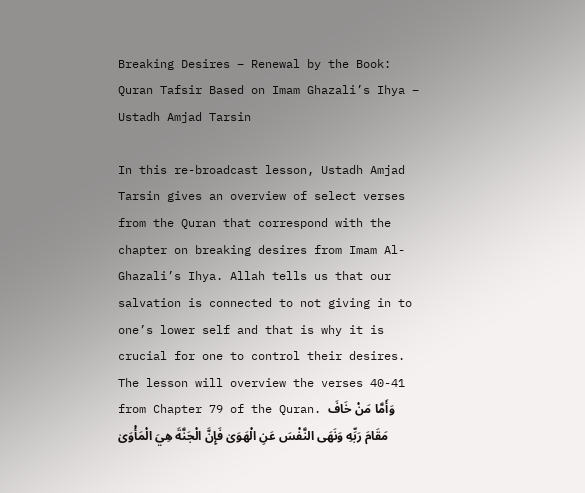Breaking Desires – Renewal by the Book: Quran Tafsir Based on Imam Ghazali’s Ihya – Ustadh Amjad Tarsin

In this re-broadcast lesson, Ustadh Amjad Tarsin gives an overview of select verses from the Quran that correspond with the chapter on breaking desires from Imam Al-Ghazali’s Ihya. Allah tells us that our salvation is connected to not giving in to one’s lower self and that is why it is crucial for one to control their desires. The lesson will overview the verses 40-41 from Chapter 79 of the Quran. وَأَمَّا مَنْ خَافَ مَقَامَ رَبِّهِ وَنَهَى النَّفْسَ عَنِ الْهَوَىٰ فَإِنَّ الْجَنَّةَ هِيَ الْمَأْوَىٰ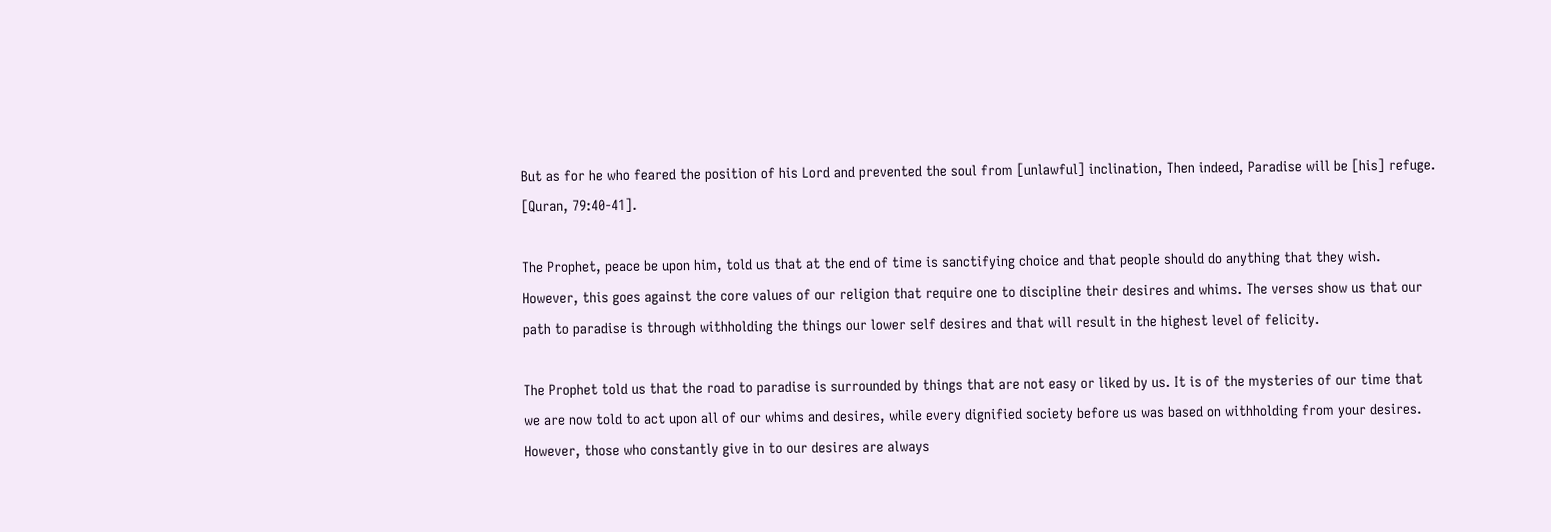But as for he who feared the position of his Lord and prevented the soul from [unlawful] inclination, Then indeed, Paradise will be [his] refuge. [Quran, 79:40-41].

The Prophet, peace be upon him, told us that at the end of time is sanctifying choice and that people should do anything that they wish. However, this goes against the core values of our religion that require one to discipline their desires and whims. The verses show us that our path to paradise is through withholding the things our lower self desires and that will result in the highest level of felicity.

The Prophet told us that the road to paradise is surrounded by things that are not easy or liked by us. It is of the mysteries of our time that we are now told to act upon all of our whims and desires, while every dignified society before us was based on withholding from your desires. However, those who constantly give in to our desires are always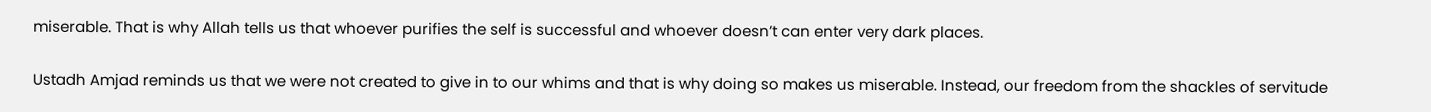miserable. That is why Allah tells us that whoever purifies the self is successful and whoever doesn’t can enter very dark places.

Ustadh Amjad reminds us that we were not created to give in to our whims and that is why doing so makes us miserable. Instead, our freedom from the shackles of servitude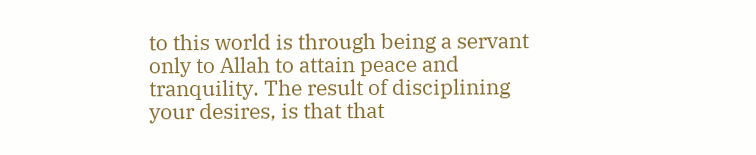to this world is through being a servant only to Allah to attain peace and tranquility. The result of disciplining your desires, is that that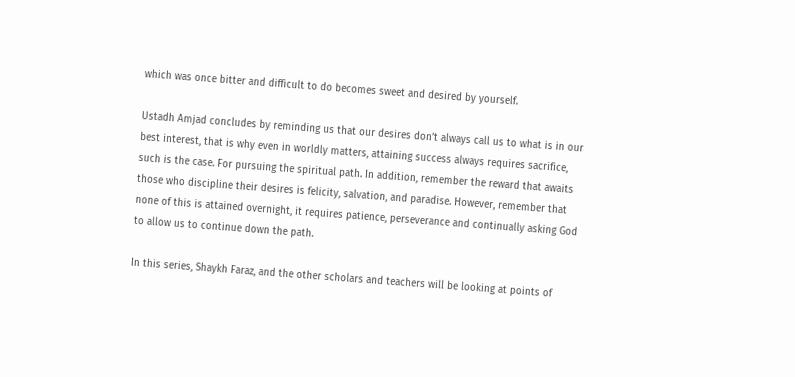which was once bitter and difficult to do becomes sweet and desired by yourself.

Ustadh Amjad concludes by reminding us that our desires don’t always call us to what is in our best interest, that is why even in worldly matters, attaining success always requires sacrifice, such is the case. For pursuing the spiritual path. In addition, remember the reward that awaits those who discipline their desires is felicity, salvation, and paradise. However, remember that none of this is attained overnight, it requires patience, perseverance and continually asking God to allow us to continue down the path.

In this series, Shaykh Faraz, and the other scholars and teachers will be looking at points of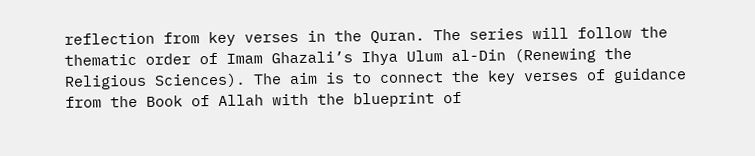reflection from key verses in the Quran. The series will follow the thematic order of Imam Ghazali’s Ihya Ulum al-Din (Renewing the Religious Sciences). The aim is to connect the key verses of guidance from the Book of Allah with the blueprint of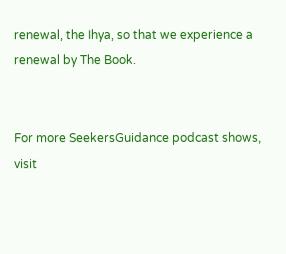renewal, the Ihya, so that we experience a renewal by The Book.


For more SeekersGuidance podcast shows, visit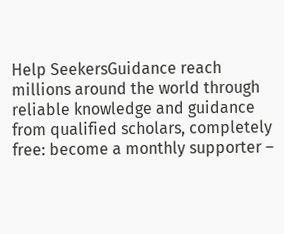Help SeekersGuidance reach millions around the world through reliable knowledge and guidance from qualified scholars, completely free: become a monthly supporter –